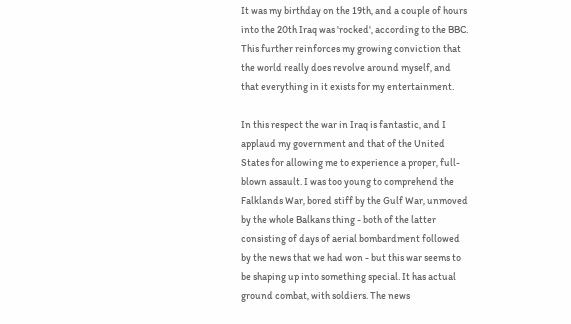It was my birthday on the 19th, and a couple of hours into the 20th Iraq was 'rocked', according to the BBC. This further reinforces my growing conviction that the world really does revolve around myself, and that everything in it exists for my entertainment.

In this respect the war in Iraq is fantastic, and I applaud my government and that of the United States for allowing me to experience a proper, full-blown assault. I was too young to comprehend the Falklands War, bored stiff by the Gulf War, unmoved by the whole Balkans thing - both of the latter consisting of days of aerial bombardment followed by the news that we had won - but this war seems to be shaping up into something special. It has actual ground combat, with soldiers. The news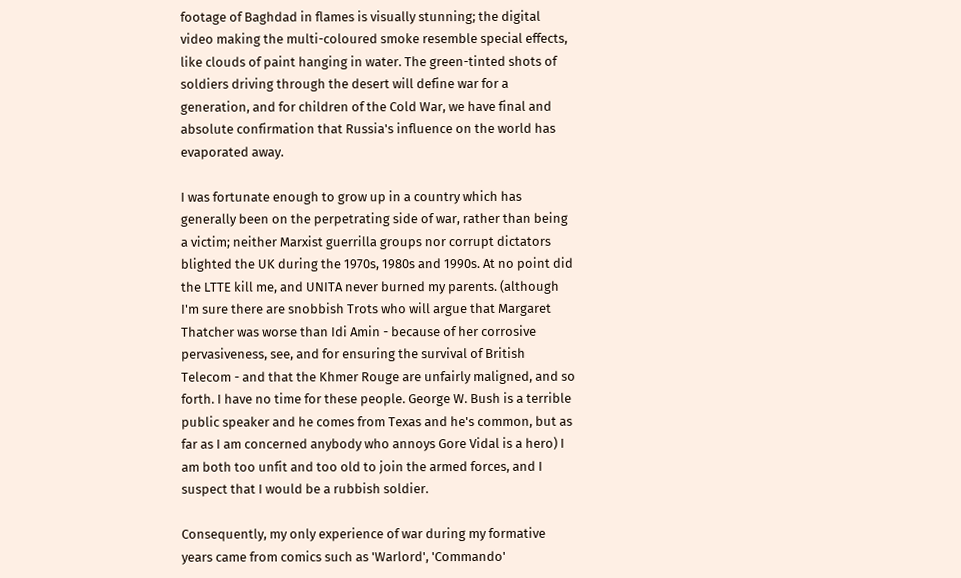footage of Baghdad in flames is visually stunning; the digital video making the multi-coloured smoke resemble special effects, like clouds of paint hanging in water. The green-tinted shots of soldiers driving through the desert will define war for a generation, and for children of the Cold War, we have final and absolute confirmation that Russia's influence on the world has evaporated away.

I was fortunate enough to grow up in a country which has generally been on the perpetrating side of war, rather than being a victim; neither Marxist guerrilla groups nor corrupt dictators blighted the UK during the 1970s, 1980s and 1990s. At no point did the LTTE kill me, and UNITA never burned my parents. (although I'm sure there are snobbish Trots who will argue that Margaret Thatcher was worse than Idi Amin - because of her corrosive pervasiveness, see, and for ensuring the survival of British Telecom - and that the Khmer Rouge are unfairly maligned, and so forth. I have no time for these people. George W. Bush is a terrible public speaker and he comes from Texas and he's common, but as far as I am concerned anybody who annoys Gore Vidal is a hero) I am both too unfit and too old to join the armed forces, and I suspect that I would be a rubbish soldier.

Consequently, my only experience of war during my formative years came from comics such as 'Warlord', 'Commando'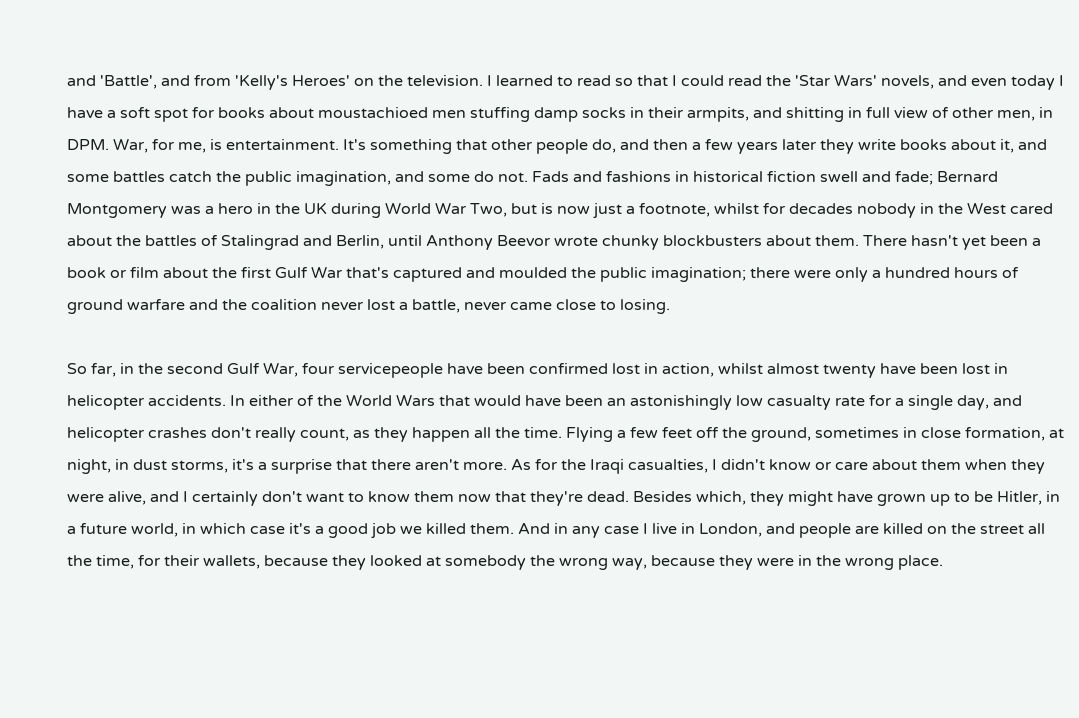and 'Battle', and from 'Kelly's Heroes' on the television. I learned to read so that I could read the 'Star Wars' novels, and even today I have a soft spot for books about moustachioed men stuffing damp socks in their armpits, and shitting in full view of other men, in DPM. War, for me, is entertainment. It's something that other people do, and then a few years later they write books about it, and some battles catch the public imagination, and some do not. Fads and fashions in historical fiction swell and fade; Bernard Montgomery was a hero in the UK during World War Two, but is now just a footnote, whilst for decades nobody in the West cared about the battles of Stalingrad and Berlin, until Anthony Beevor wrote chunky blockbusters about them. There hasn't yet been a book or film about the first Gulf War that's captured and moulded the public imagination; there were only a hundred hours of ground warfare and the coalition never lost a battle, never came close to losing.

So far, in the second Gulf War, four servicepeople have been confirmed lost in action, whilst almost twenty have been lost in helicopter accidents. In either of the World Wars that would have been an astonishingly low casualty rate for a single day, and helicopter crashes don't really count, as they happen all the time. Flying a few feet off the ground, sometimes in close formation, at night, in dust storms, it's a surprise that there aren't more. As for the Iraqi casualties, I didn't know or care about them when they were alive, and I certainly don't want to know them now that they're dead. Besides which, they might have grown up to be Hitler, in a future world, in which case it's a good job we killed them. And in any case I live in London, and people are killed on the street all the time, for their wallets, because they looked at somebody the wrong way, because they were in the wrong place.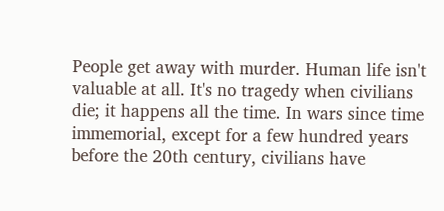People get away with murder. Human life isn't valuable at all. It's no tragedy when civilians die; it happens all the time. In wars since time immemorial, except for a few hundred years before the 20th century, civilians have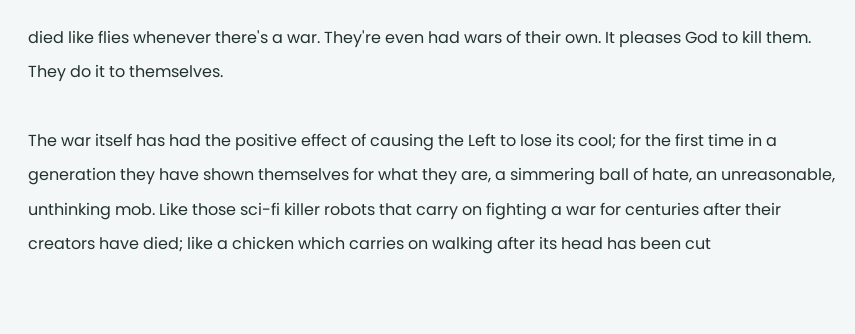died like flies whenever there's a war. They're even had wars of their own. It pleases God to kill them. They do it to themselves.

The war itself has had the positive effect of causing the Left to lose its cool; for the first time in a generation they have shown themselves for what they are, a simmering ball of hate, an unreasonable, unthinking mob. Like those sci-fi killer robots that carry on fighting a war for centuries after their creators have died; like a chicken which carries on walking after its head has been cut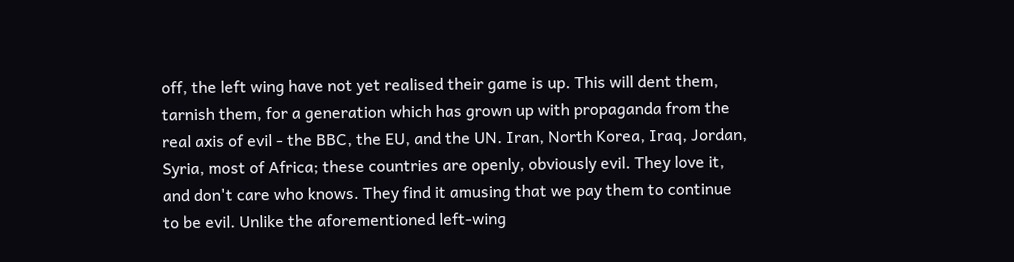off, the left wing have not yet realised their game is up. This will dent them, tarnish them, for a generation which has grown up with propaganda from the real axis of evil - the BBC, the EU, and the UN. Iran, North Korea, Iraq, Jordan, Syria, most of Africa; these countries are openly, obviously evil. They love it, and don't care who knows. They find it amusing that we pay them to continue to be evil. Unlike the aforementioned left-wing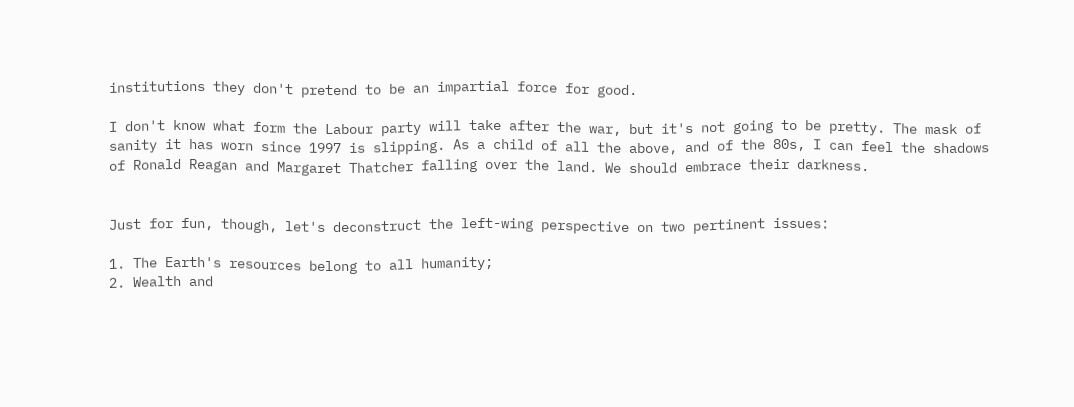institutions they don't pretend to be an impartial force for good.

I don't know what form the Labour party will take after the war, but it's not going to be pretty. The mask of sanity it has worn since 1997 is slipping. As a child of all the above, and of the 80s, I can feel the shadows of Ronald Reagan and Margaret Thatcher falling over the land. We should embrace their darkness.


Just for fun, though, let's deconstruct the left-wing perspective on two pertinent issues:

1. The Earth's resources belong to all humanity;
2. Wealth and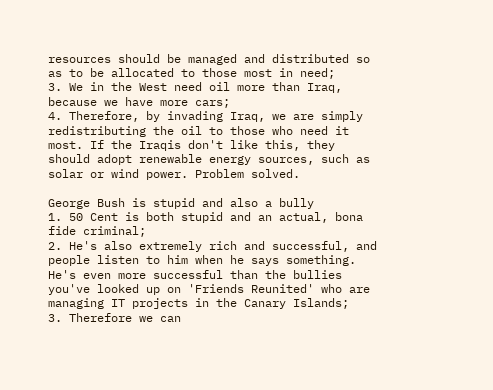resources should be managed and distributed so as to be allocated to those most in need;
3. We in the West need oil more than Iraq, because we have more cars;
4. Therefore, by invading Iraq, we are simply redistributing the oil to those who need it most. If the Iraqis don't like this, they should adopt renewable energy sources, such as solar or wind power. Problem solved.

George Bush is stupid and also a bully
1. 50 Cent is both stupid and an actual, bona fide criminal;
2. He's also extremely rich and successful, and people listen to him when he says something. He's even more successful than the bullies you've looked up on 'Friends Reunited' who are managing IT projects in the Canary Islands;
3. Therefore we can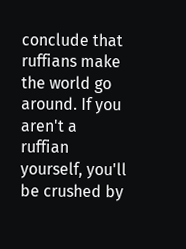conclude that ruffians make the world go around. If you aren't a ruffian yourself, you'll be crushed by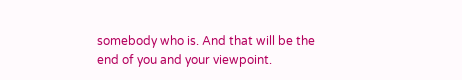somebody who is. And that will be the end of you and your viewpoint.